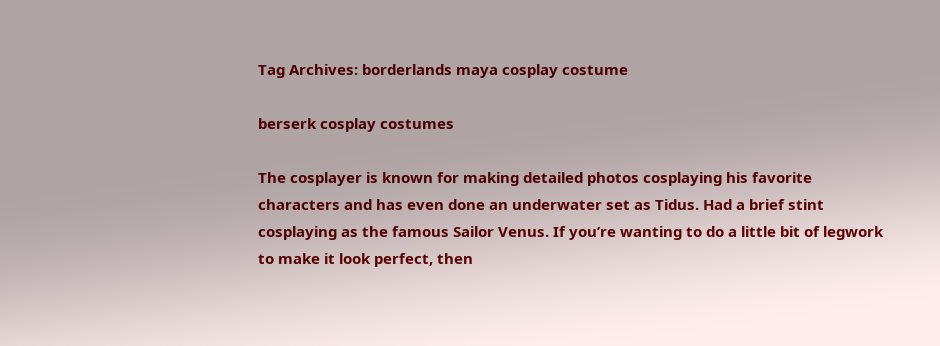Tag Archives: borderlands maya cosplay costume

berserk cosplay costumes

The cosplayer is known for making detailed photos cosplaying his favorite characters and has even done an underwater set as Tidus. Had a brief stint cosplaying as the famous Sailor Venus. If you’re wanting to do a little bit of legwork to make it look perfect, then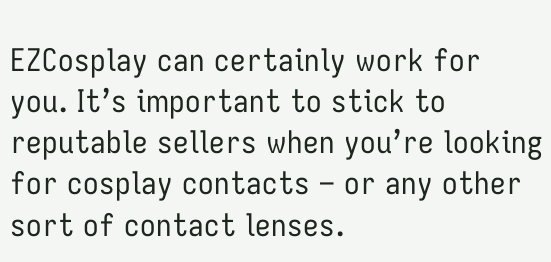EZCosplay can certainly work for you. It’s important to stick to reputable sellers when you’re looking for cosplay contacts – or any other sort of contact lenses.